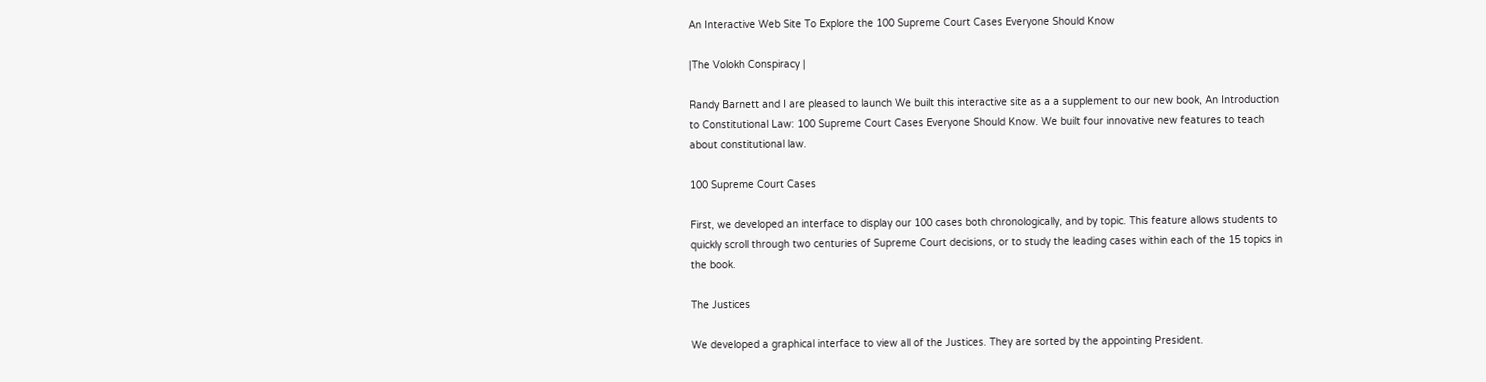An Interactive Web Site To Explore the 100 Supreme Court Cases Everyone Should Know

|The Volokh Conspiracy |

Randy Barnett and I are pleased to launch We built this interactive site as a a supplement to our new book, An Introduction to Constitutional Law: 100 Supreme Court Cases Everyone Should Know. We built four innovative new features to teach about constitutional law.

100 Supreme Court Cases

First, we developed an interface to display our 100 cases both chronologically, and by topic. This feature allows students to quickly scroll through two centuries of Supreme Court decisions, or to study the leading cases within each of the 15 topics in the book.

The Justices

We developed a graphical interface to view all of the Justices. They are sorted by the appointing President.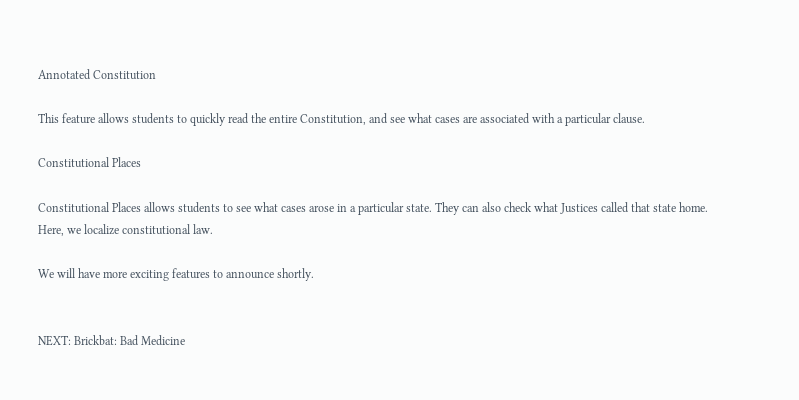Annotated Constitution

This feature allows students to quickly read the entire Constitution, and see what cases are associated with a particular clause.

Constitutional Places

Constitutional Places allows students to see what cases arose in a particular state. They can also check what Justices called that state home. Here, we localize constitutional law.

We will have more exciting features to announce shortly.


NEXT: Brickbat: Bad Medicine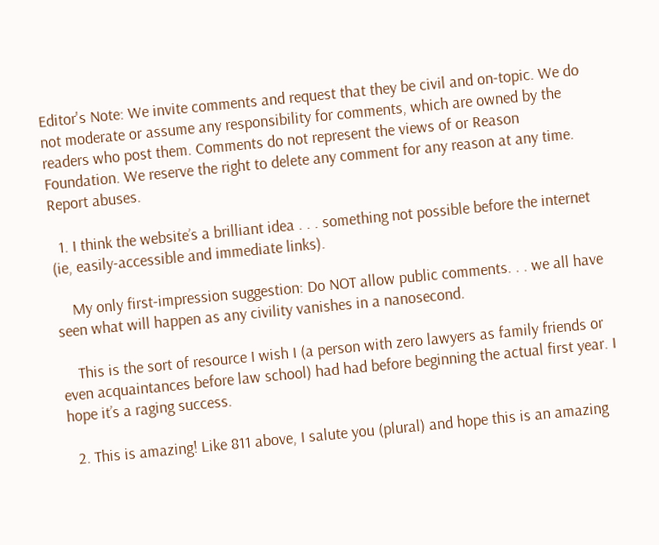Editor's Note: We invite comments and request that they be civil and on-topic. We do not moderate or assume any responsibility for comments, which are owned by the readers who post them. Comments do not represent the views of or Reason Foundation. We reserve the right to delete any comment for any reason at any time. Report abuses.

  1. I think the website’s a brilliant idea . . . something not possible before the internet (ie, easily-accessible and immediate links).

    My only first-impression suggestion: Do NOT allow public comments. . . we all have seen what will happen as any civility vanishes in a nanosecond.

    This is the sort of resource I wish I (a person with zero lawyers as family friends or even acquaintances before law school) had had before beginning the actual first year. I hope it’s a raging success.

  2. This is amazing! Like 811 above, I salute you (plural) and hope this is an amazing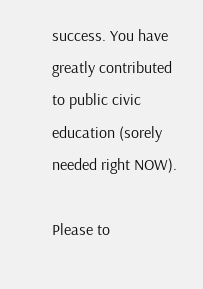success. You have greatly contributed to public civic education (sorely needed right NOW).

Please to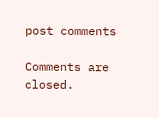post comments

Comments are closed.